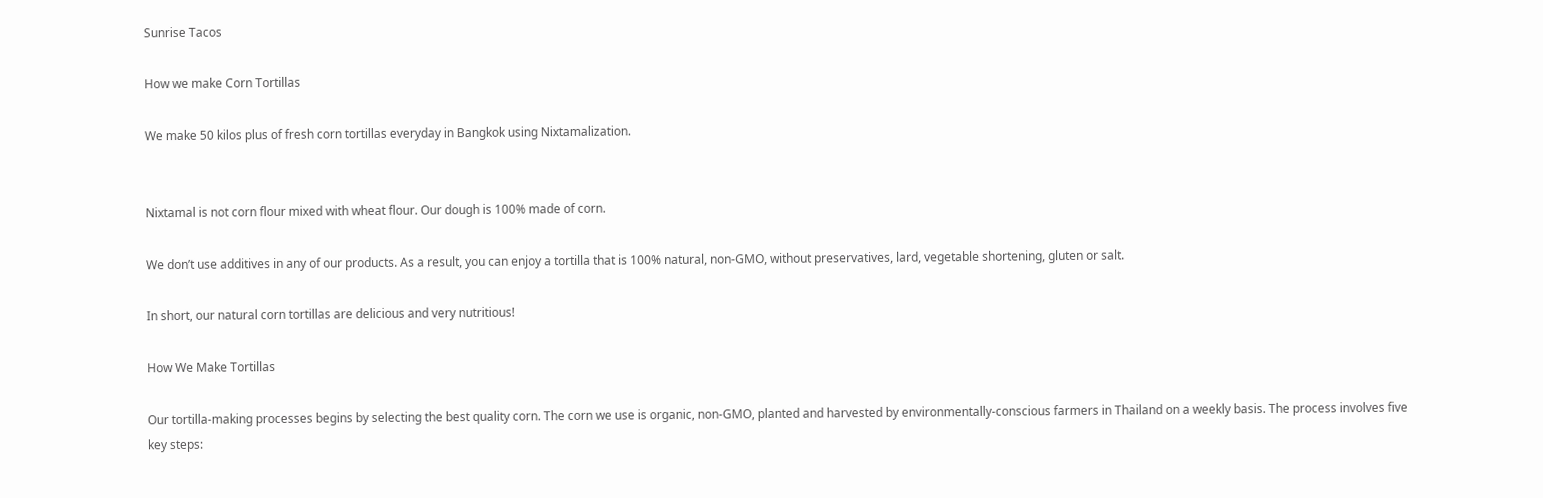Sunrise Tacos

How we make Corn Tortillas

We make 50 kilos plus of fresh corn tortillas everyday in Bangkok using Nixtamalization.


Nixtamal is not corn flour mixed with wheat flour. Our dough is 100% made of corn.

We don’t use additives in any of our products. As a result, you can enjoy a tortilla that is 100% natural, non-GMO, without preservatives, lard, vegetable shortening, gluten or salt.

In short, our natural corn tortillas are delicious and very nutritious!

How We Make Tortillas

Our tortilla-making processes begins by selecting the best quality corn. The corn we use is organic, non-GMO, planted and harvested by environmentally-conscious farmers in Thailand on a weekly basis. The process involves five key steps: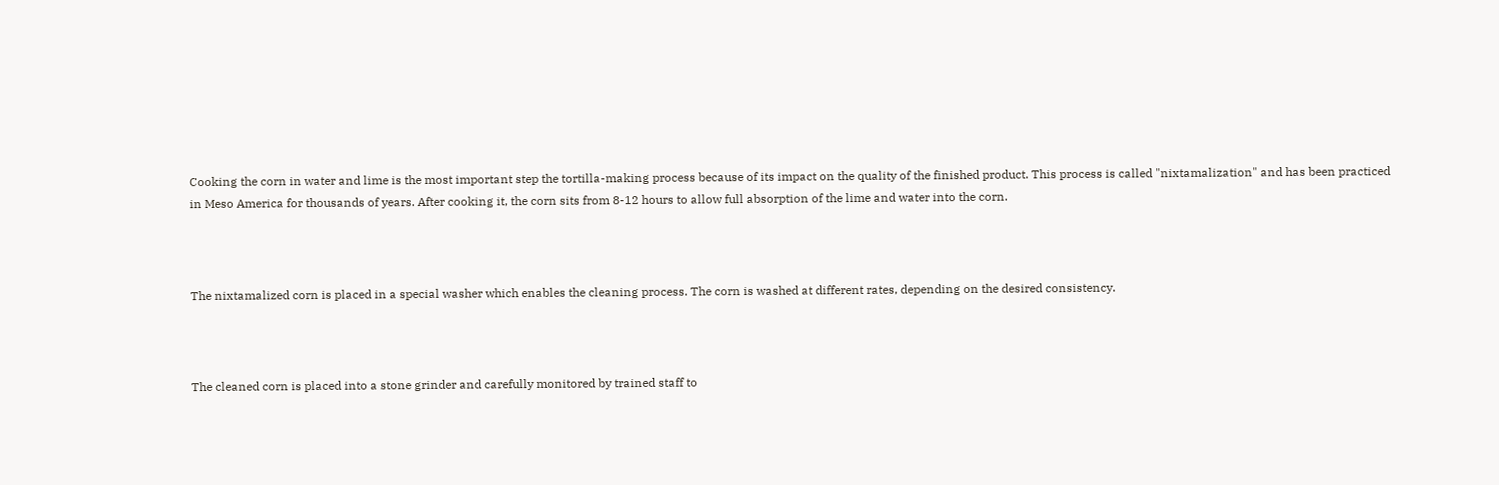Cooking the corn in water and lime is the most important step the tortilla-making process because of its impact on the quality of the finished product. This process is called "nixtamalization" and has been practiced in Meso America for thousands of years. After cooking it, the corn sits from 8-12 hours to allow full absorption of the lime and water into the corn.



The nixtamalized corn is placed in a special washer which enables the cleaning process. The corn is washed at different rates, depending on the desired consistency.



The cleaned corn is placed into a stone grinder and carefully monitored by trained staff to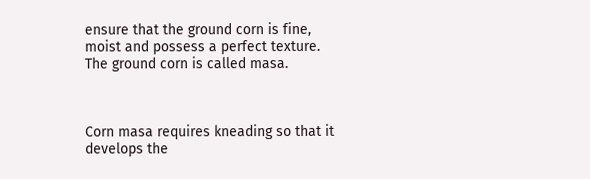ensure that the ground corn is fine, moist and possess a perfect texture. The ground corn is called masa.



Corn masa requires kneading so that it develops the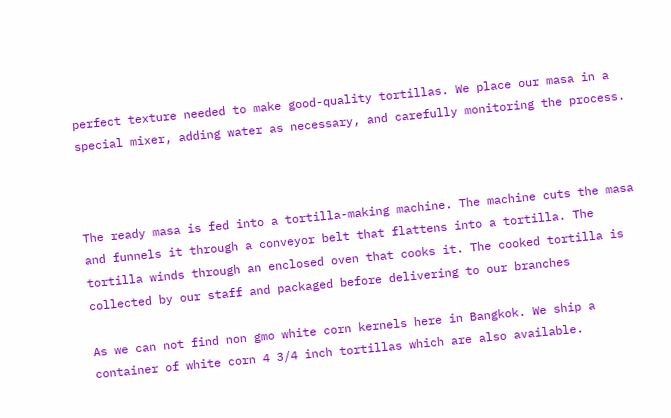perfect texture needed to make good-quality tortillas. We place our masa in a special mixer, adding water as necessary, and carefully monitoring the process.



The ready masa is fed into a tortilla-making machine. The machine cuts the masa and funnels it through a conveyor belt that flattens into a tortilla. The tortilla winds through an enclosed oven that cooks it. The cooked tortilla is collected by our staff and packaged before delivering to our branches

As we can not find non gmo white corn kernels here in Bangkok. We ship a container of white corn 4 3/4 inch tortillas which are also available.